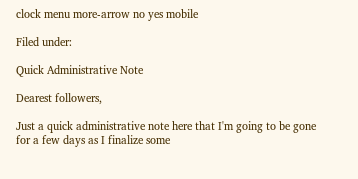clock menu more-arrow no yes mobile

Filed under:

Quick Administrative Note

Dearest followers,

Just a quick administrative note here that I'm going to be gone for a few days as I finalize some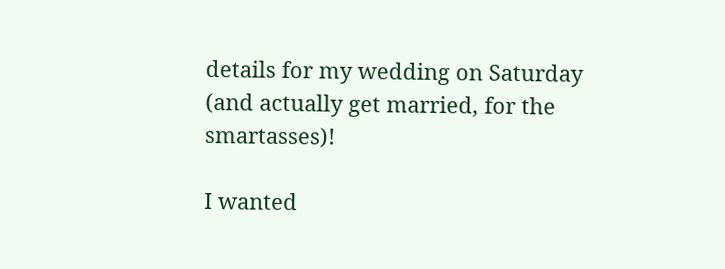details for my wedding on Saturday (and actually get married, for the smartasses)!

I wanted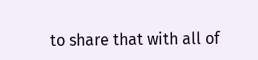to share that with all of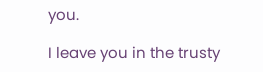you.

I leave you in the trusty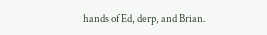hands of Ed, derp, and Brian.